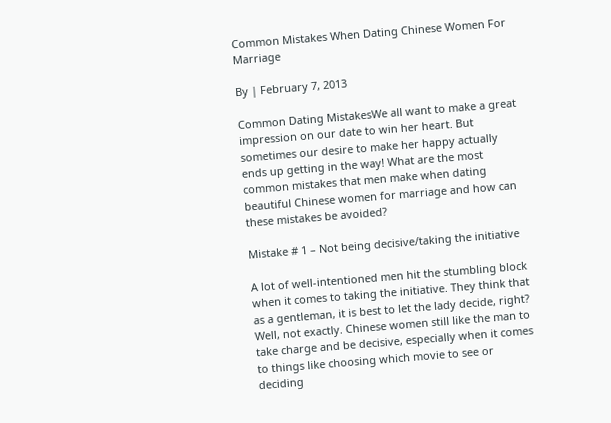Common Mistakes When Dating Chinese Women For Marriage

By | February 7, 2013

Common Dating MistakesWe all want to make a great impression on our date to win her heart. But sometimes our desire to make her happy actually ends up getting in the way! What are the most common mistakes that men make when dating beautiful Chinese women for marriage and how can these mistakes be avoided?

Mistake # 1 – Not being decisive/taking the initiative

A lot of well-intentioned men hit the stumbling block when it comes to taking the initiative. They think that as a gentleman, it is best to let the lady decide, right? Well, not exactly. Chinese women still like the man to take charge and be decisive, especially when it comes to things like choosing which movie to see or deciding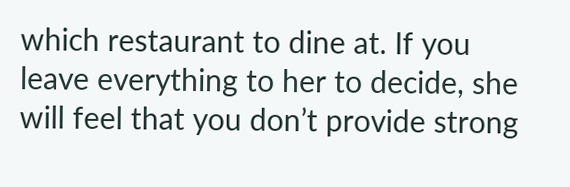which restaurant to dine at. If you leave everything to her to decide, she will feel that you don’t provide strong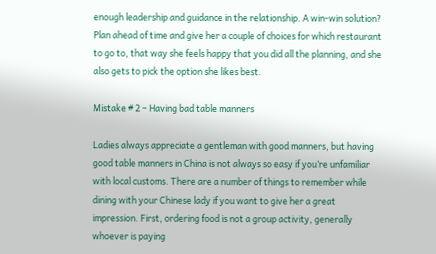enough leadership and guidance in the relationship. A win-win solution? Plan ahead of time and give her a couple of choices for which restaurant to go to, that way she feels happy that you did all the planning, and she also gets to pick the option she likes best.

Mistake # 2 – Having bad table manners

Ladies always appreciate a gentleman with good manners, but having good table manners in China is not always so easy if you’re unfamiliar with local customs. There are a number of things to remember while dining with your Chinese lady if you want to give her a great impression. First, ordering food is not a group activity, generally whoever is paying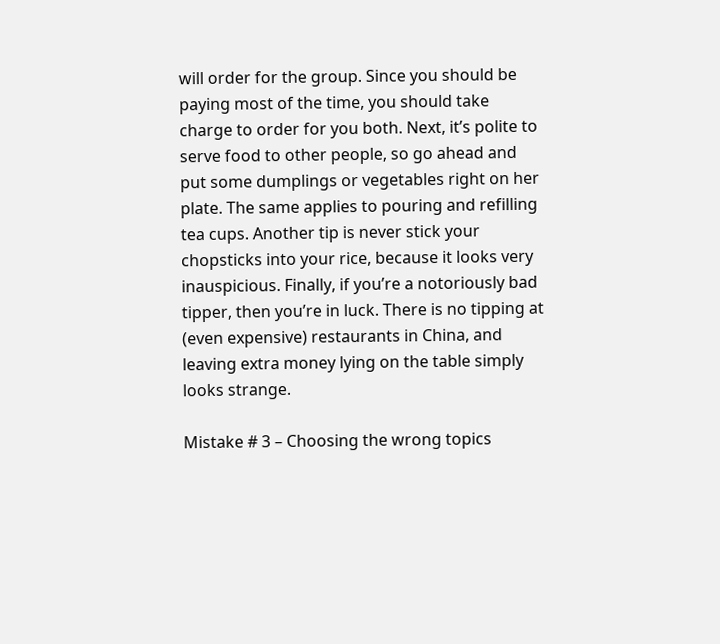will order for the group. Since you should be paying most of the time, you should take charge to order for you both. Next, it’s polite to serve food to other people, so go ahead and put some dumplings or vegetables right on her plate. The same applies to pouring and refilling tea cups. Another tip is never stick your chopsticks into your rice, because it looks very inauspicious. Finally, if you’re a notoriously bad tipper, then you’re in luck. There is no tipping at (even expensive) restaurants in China, and leaving extra money lying on the table simply looks strange.

Mistake # 3 – Choosing the wrong topics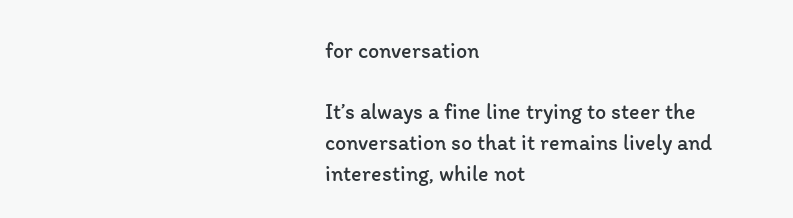for conversation

It’s always a fine line trying to steer the conversation so that it remains lively and interesting, while not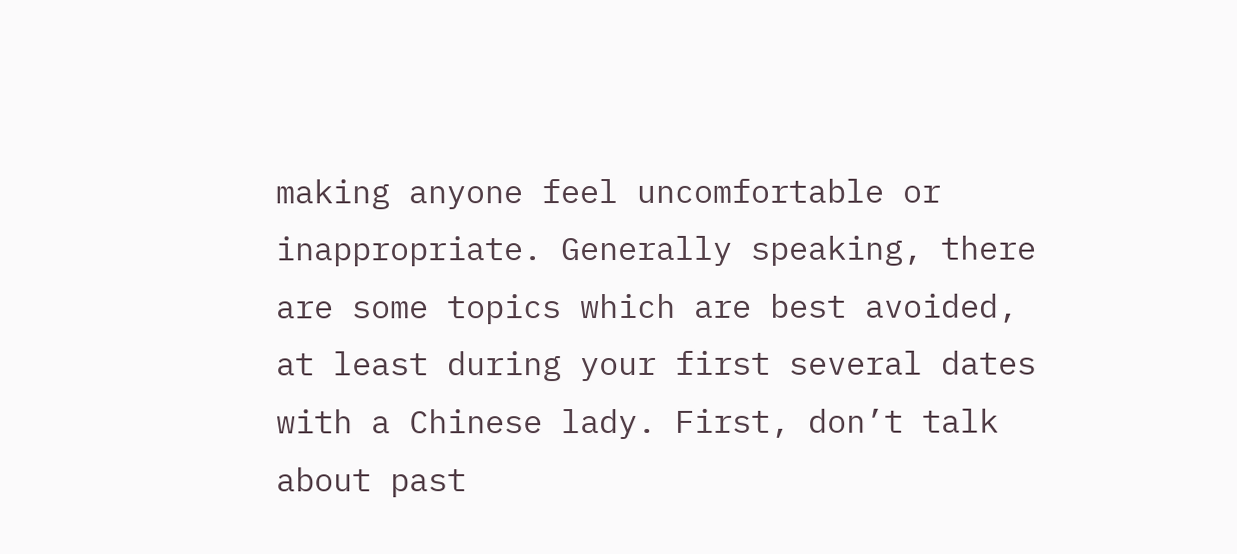making anyone feel uncomfortable or inappropriate. Generally speaking, there are some topics which are best avoided, at least during your first several dates with a Chinese lady. First, don’t talk about past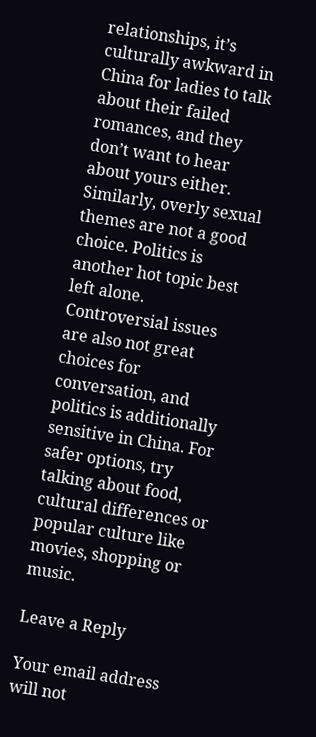relationships, it’s culturally awkward in China for ladies to talk about their failed romances, and they don’t want to hear about yours either. Similarly, overly sexual themes are not a good choice. Politics is another hot topic best left alone. Controversial issues are also not great choices for conversation, and politics is additionally sensitive in China. For safer options, try talking about food, cultural differences or popular culture like movies, shopping or music.

Leave a Reply

Your email address will not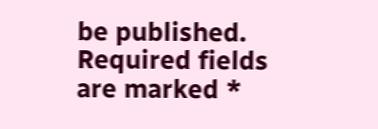be published. Required fields are marked *